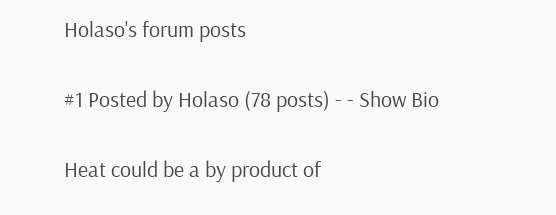Holaso's forum posts

#1 Posted by Holaso (78 posts) - - Show Bio

Heat could be a by product of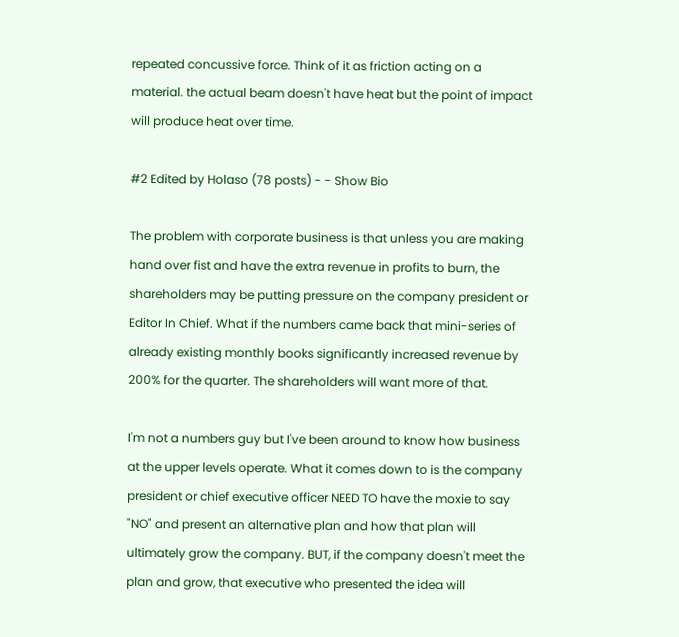repeated concussive force. Think of it as friction acting on a material. the actual beam doesn't have heat but the point of impact will produce heat over time.

#2 Edited by Holaso (78 posts) - - Show Bio

The problem with corporate business is that unless you are making hand over fist and have the extra revenue in profits to burn, the shareholders may be putting pressure on the company president or Editor In Chief. What if the numbers came back that mini-series of already existing monthly books significantly increased revenue by 200% for the quarter. The shareholders will want more of that.

I'm not a numbers guy but I've been around to know how business at the upper levels operate. What it comes down to is the company president or chief executive officer NEED TO have the moxie to say "NO" and present an alternative plan and how that plan will ultimately grow the company. BUT, if the company doesn't meet the plan and grow, that executive who presented the idea will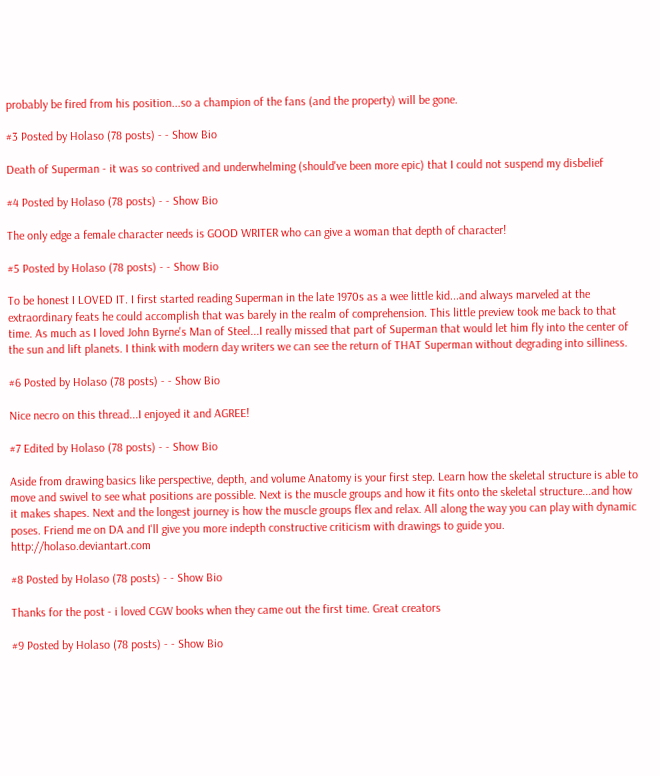probably be fired from his position...so a champion of the fans (and the property) will be gone.

#3 Posted by Holaso (78 posts) - - Show Bio

Death of Superman - it was so contrived and underwhelming (should've been more epic) that I could not suspend my disbelief

#4 Posted by Holaso (78 posts) - - Show Bio

The only edge a female character needs is GOOD WRITER who can give a woman that depth of character!

#5 Posted by Holaso (78 posts) - - Show Bio

To be honest I LOVED IT. I first started reading Superman in the late 1970s as a wee little kid...and always marveled at the extraordinary feats he could accomplish that was barely in the realm of comprehension. This little preview took me back to that time. As much as I loved John Byrne's Man of Steel...I really missed that part of Superman that would let him fly into the center of the sun and lift planets. I think with modern day writers we can see the return of THAT Superman without degrading into silliness.

#6 Posted by Holaso (78 posts) - - Show Bio

Nice necro on this thread...I enjoyed it and AGREE!

#7 Edited by Holaso (78 posts) - - Show Bio

Aside from drawing basics like perspective, depth, and volume Anatomy is your first step. Learn how the skeletal structure is able to move and swivel to see what positions are possible. Next is the muscle groups and how it fits onto the skeletal structure...and how it makes shapes. Next and the longest journey is how the muscle groups flex and relax. All along the way you can play with dynamic poses. Friend me on DA and I'll give you more indepth constructive criticism with drawings to guide you. http://holaso.deviantart.com

#8 Posted by Holaso (78 posts) - - Show Bio

Thanks for the post - i loved CGW books when they came out the first time. Great creators

#9 Posted by Holaso (78 posts) - - Show Bio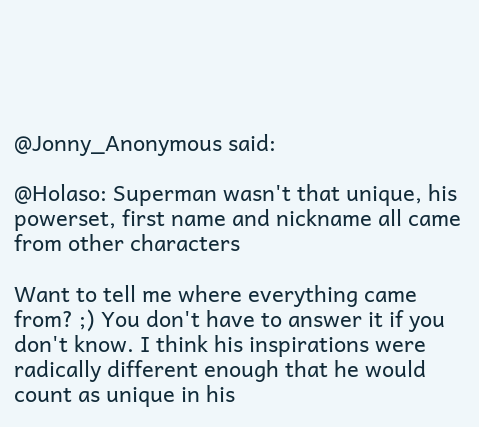@Jonny_Anonymous said:

@Holaso: Superman wasn't that unique, his powerset, first name and nickname all came from other characters

Want to tell me where everything came from? ;) You don't have to answer it if you don't know. I think his inspirations were radically different enough that he would count as unique in his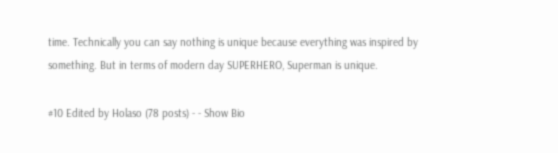time. Technically you can say nothing is unique because everything was inspired by something. But in terms of modern day SUPERHERO, Superman is unique.

#10 Edited by Holaso (78 posts) - - Show Bio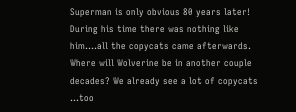Superman is only obvious 80 years later! During his time there was nothing like him....all the copycats came afterwards. Where will Wolverine be in another couple decades? We already see a lot of copycats ...too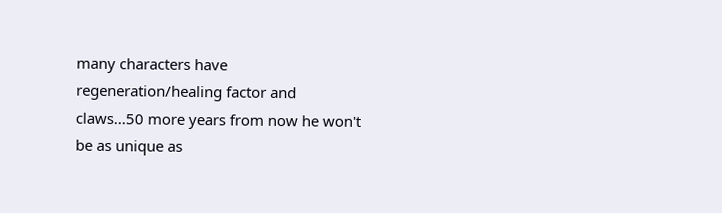many characters have regeneration/healing factor and claws...50 more years from now he won't be as unique as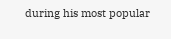during his most popular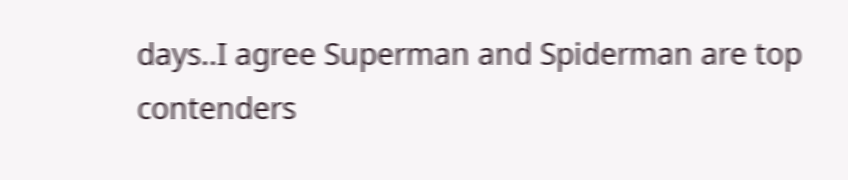days..I agree Superman and Spiderman are top contenders